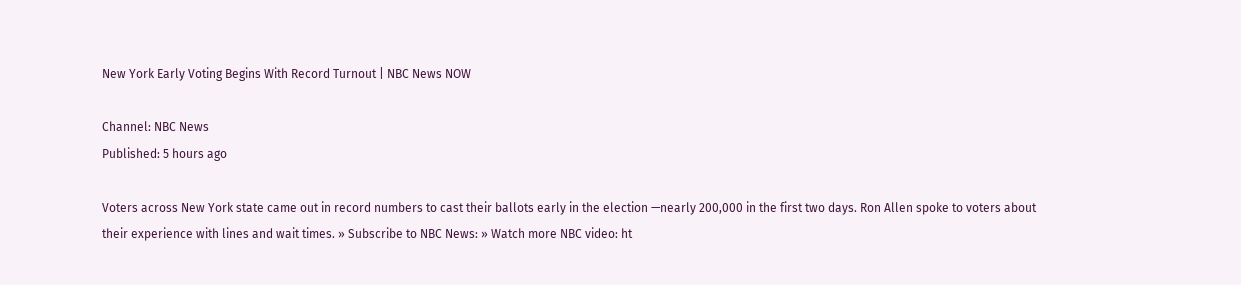New York Early Voting Begins With Record Turnout | NBC News NOW

Channel: NBC News
Published: 5 hours ago

Voters across New York state came out in record numbers to cast their ballots early in the election —nearly 200,000 in the first two days. Ron Allen spoke to voters about their experience with lines and wait times. » Subscribe to NBC News: » Watch more NBC video: ht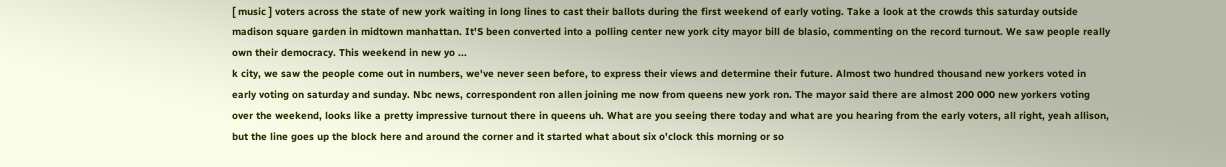[ music ] voters across the state of new york waiting in long lines to cast their ballots during the first weekend of early voting. Take a look at the crowds this saturday outside madison square garden in midtown manhattan. It'S been converted into a polling center new york city mayor bill de blasio, commenting on the record turnout. We saw people really own their democracy. This weekend in new yo ...
k city, we saw the people come out in numbers, we've never seen before, to express their views and determine their future. Almost two hundred thousand new yorkers voted in early voting on saturday and sunday. Nbc news, correspondent ron allen joining me now from queens new york ron. The mayor said there are almost 200 000 new yorkers voting over the weekend, looks like a pretty impressive turnout there in queens uh. What are you seeing there today and what are you hearing from the early voters, all right, yeah allison, but the line goes up the block here and around the corner and it started what about six o'clock this morning or so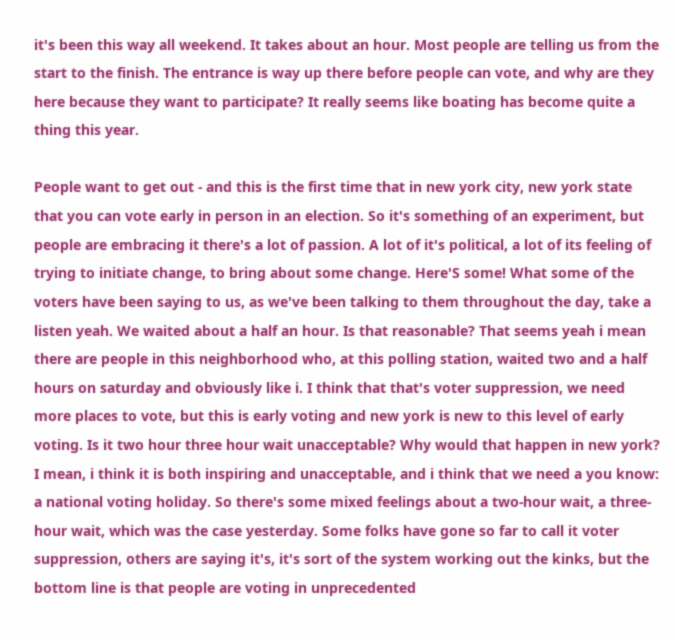it's been this way all weekend. It takes about an hour. Most people are telling us from the start to the finish. The entrance is way up there before people can vote, and why are they here because they want to participate? It really seems like boating has become quite a thing this year.

People want to get out - and this is the first time that in new york city, new york state that you can vote early in person in an election. So it's something of an experiment, but people are embracing it there's a lot of passion. A lot of it's political, a lot of its feeling of trying to initiate change, to bring about some change. Here'S some! What some of the voters have been saying to us, as we've been talking to them throughout the day, take a listen yeah. We waited about a half an hour. Is that reasonable? That seems yeah i mean there are people in this neighborhood who, at this polling station, waited two and a half hours on saturday and obviously like i. I think that that's voter suppression, we need more places to vote, but this is early voting and new york is new to this level of early voting. Is it two hour three hour wait unacceptable? Why would that happen in new york? I mean, i think it is both inspiring and unacceptable, and i think that we need a you know: a national voting holiday. So there's some mixed feelings about a two-hour wait, a three-hour wait, which was the case yesterday. Some folks have gone so far to call it voter suppression, others are saying it's, it's sort of the system working out the kinks, but the bottom line is that people are voting in unprecedented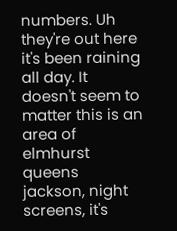numbers. Uh they're out here it's been raining all day. It doesn't seem to matter this is an area of elmhurst queens jackson, night screens, it's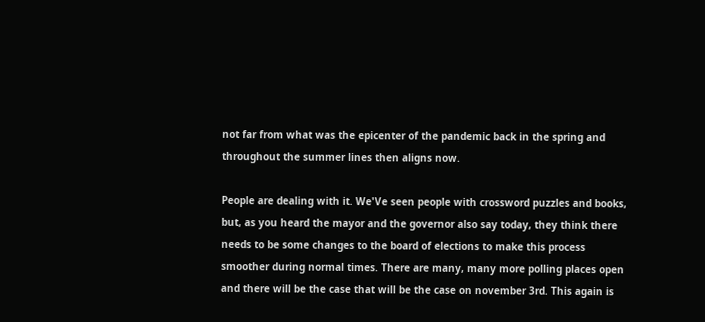not far from what was the epicenter of the pandemic back in the spring and throughout the summer lines then aligns now.

People are dealing with it. We'Ve seen people with crossword puzzles and books, but, as you heard the mayor and the governor also say today, they think there needs to be some changes to the board of elections to make this process smoother during normal times. There are many, many more polling places open and there will be the case that will be the case on november 3rd. This again is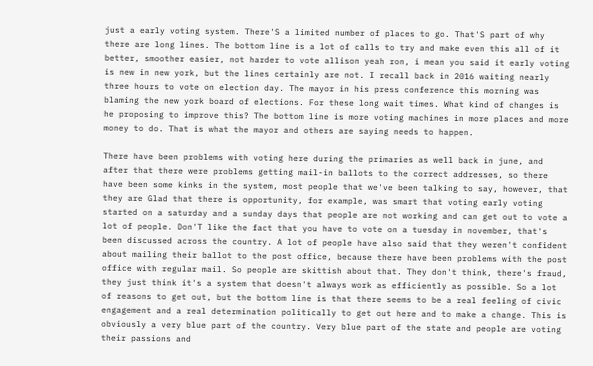just a early voting system. There'S a limited number of places to go. That'S part of why there are long lines. The bottom line is a lot of calls to try and make even this all of it better, smoother easier, not harder to vote allison yeah ron, i mean you said it early voting is new in new york, but the lines certainly are not. I recall back in 2016 waiting nearly three hours to vote on election day. The mayor in his press conference this morning was blaming the new york board of elections. For these long wait times. What kind of changes is he proposing to improve this? The bottom line is more voting machines in more places and more money to do. That is what the mayor and others are saying needs to happen.

There have been problems with voting here during the primaries as well back in june, and after that there were problems getting mail-in ballots to the correct addresses, so there have been some kinks in the system, most people that we've been talking to say, however, that they are Glad that there is opportunity, for example, was smart that voting early voting started on a saturday and a sunday days that people are not working and can get out to vote a lot of people. Don'T like the fact that you have to vote on a tuesday in november, that's been discussed across the country. A lot of people have also said that they weren't confident about mailing their ballot to the post office, because there have been problems with the post office with regular mail. So people are skittish about that. They don't think, there's fraud, they just think it's a system that doesn't always work as efficiently as possible. So a lot of reasons to get out, but the bottom line is that there seems to be a real feeling of civic engagement and a real determination politically to get out here and to make a change. This is obviously a very blue part of the country. Very blue part of the state and people are voting their passions and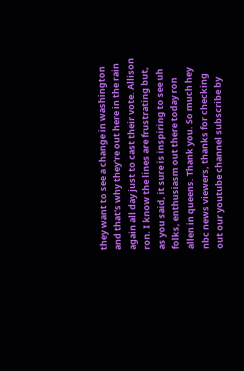they want to see a change in washington and that's why they're out here in the rain again all day just to cast their vote. Allison ron. I know the lines are frustrating but, as you said, it sure is inspiring to see uh folks, enthusiasm out there today ron allen in queens. Thank you. So much hey nbc news viewers, thanks for checking out our youtube channel subscribe by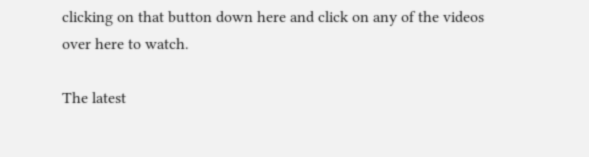clicking on that button down here and click on any of the videos over here to watch.

The latest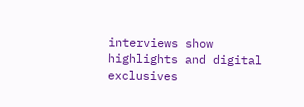interviews show highlights and digital exclusives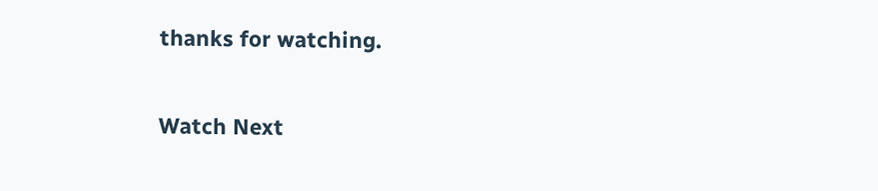thanks for watching.

Watch Next